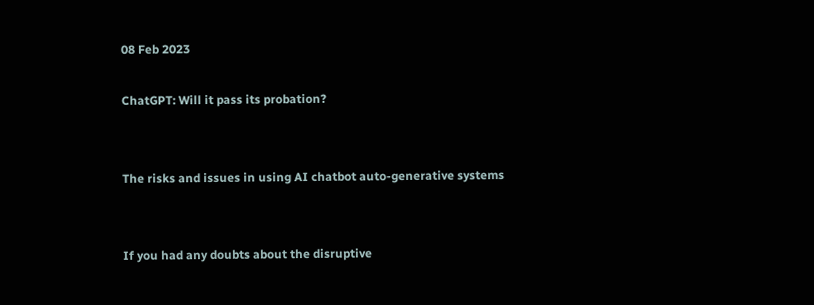08 Feb 2023

ChatGPT: Will it pass its probation?


The risks and issues in using AI chatbot auto-generative systems


If you had any doubts about the disruptive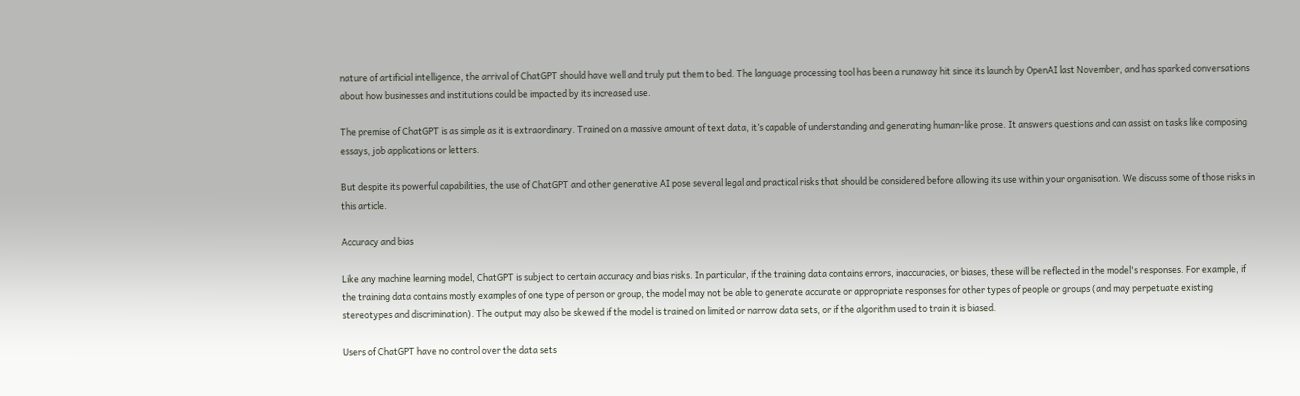nature of artificial intelligence, the arrival of ChatGPT should have well and truly put them to bed. The language processing tool has been a runaway hit since its launch by OpenAI last November, and has sparked conversations about how businesses and institutions could be impacted by its increased use.

The premise of ChatGPT is as simple as it is extraordinary. Trained on a massive amount of text data, it’s capable of understanding and generating human-like prose. It answers questions and can assist on tasks like composing essays, job applications or letters.

But despite its powerful capabilities, the use of ChatGPT and other generative AI pose several legal and practical risks that should be considered before allowing its use within your organisation. We discuss some of those risks in this article.

Accuracy and bias

Like any machine learning model, ChatGPT is subject to certain accuracy and bias risks. In particular, if the training data contains errors, inaccuracies, or biases, these will be reflected in the model's responses. For example, if the training data contains mostly examples of one type of person or group, the model may not be able to generate accurate or appropriate responses for other types of people or groups (and may perpetuate existing stereotypes and discrimination). The output may also be skewed if the model is trained on limited or narrow data sets, or if the algorithm used to train it is biased.

Users of ChatGPT have no control over the data sets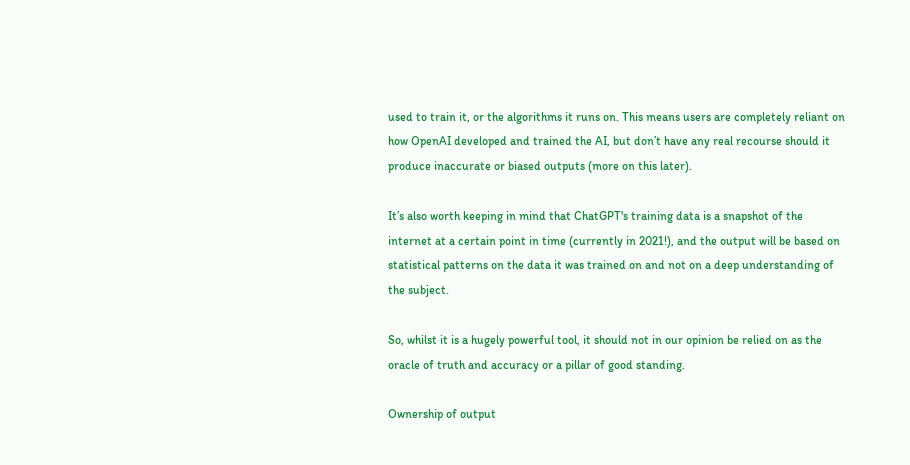used to train it, or the algorithms it runs on. This means users are completely reliant on how OpenAI developed and trained the AI, but don’t have any real recourse should it produce inaccurate or biased outputs (more on this later).

It’s also worth keeping in mind that ChatGPT's training data is a snapshot of the internet at a certain point in time (currently in 2021!), and the output will be based on statistical patterns on the data it was trained on and not on a deep understanding of the subject.

So, whilst it is a hugely powerful tool, it should not in our opinion be relied on as the oracle of truth and accuracy or a pillar of good standing.

Ownership of output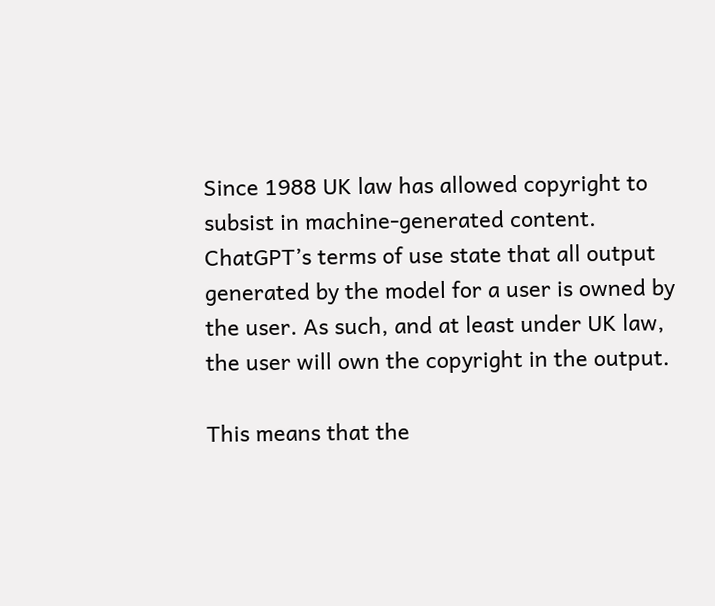Since 1988 UK law has allowed copyright to subsist in machine-generated content. ChatGPT’s terms of use state that all output generated by the model for a user is owned by the user. As such, and at least under UK law, the user will own the copyright in the output.

This means that the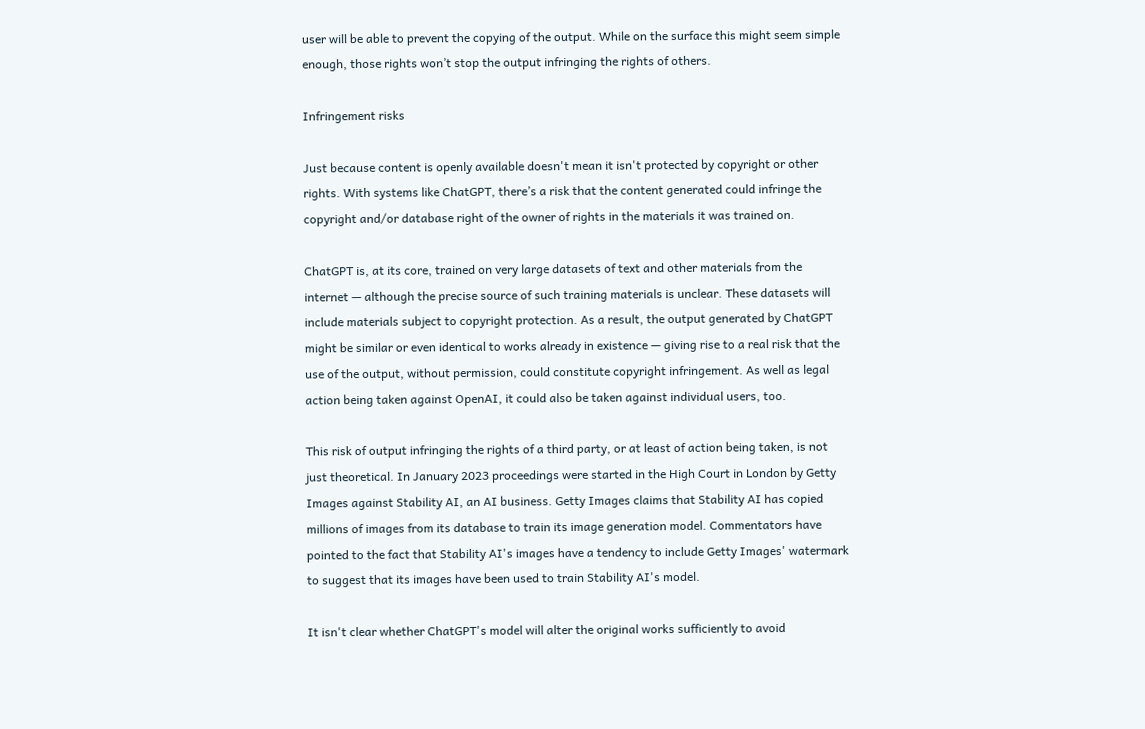user will be able to prevent the copying of the output. While on the surface this might seem simple enough, those rights won’t stop the output infringing the rights of others.

Infringement risks

Just because content is openly available doesn't mean it isn't protected by copyright or other rights. With systems like ChatGPT, there’s a risk that the content generated could infringe the copyright and/or database right of the owner of rights in the materials it was trained on.

ChatGPT is, at its core, trained on very large datasets of text and other materials from the internet — although the precise source of such training materials is unclear. These datasets will include materials subject to copyright protection. As a result, the output generated by ChatGPT might be similar or even identical to works already in existence — giving rise to a real risk that the use of the output, without permission, could constitute copyright infringement. As well as legal action being taken against OpenAI, it could also be taken against individual users, too.

This risk of output infringing the rights of a third party, or at least of action being taken, is not just theoretical. In January 2023 proceedings were started in the High Court in London by Getty Images against Stability AI, an AI business. Getty Images claims that Stability AI has copied millions of images from its database to train its image generation model. Commentators have pointed to the fact that Stability AI's images have a tendency to include Getty Images' watermark to suggest that its images have been used to train Stability AI's model.

It isn't clear whether ChatGPT's model will alter the original works sufficiently to avoid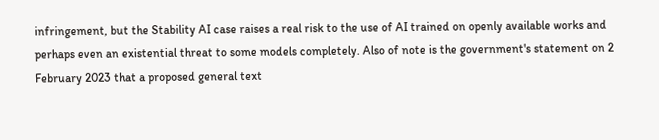infringement, but the Stability AI case raises a real risk to the use of AI trained on openly available works and perhaps even an existential threat to some models completely. Also of note is the government's statement on 2 February 2023 that a proposed general text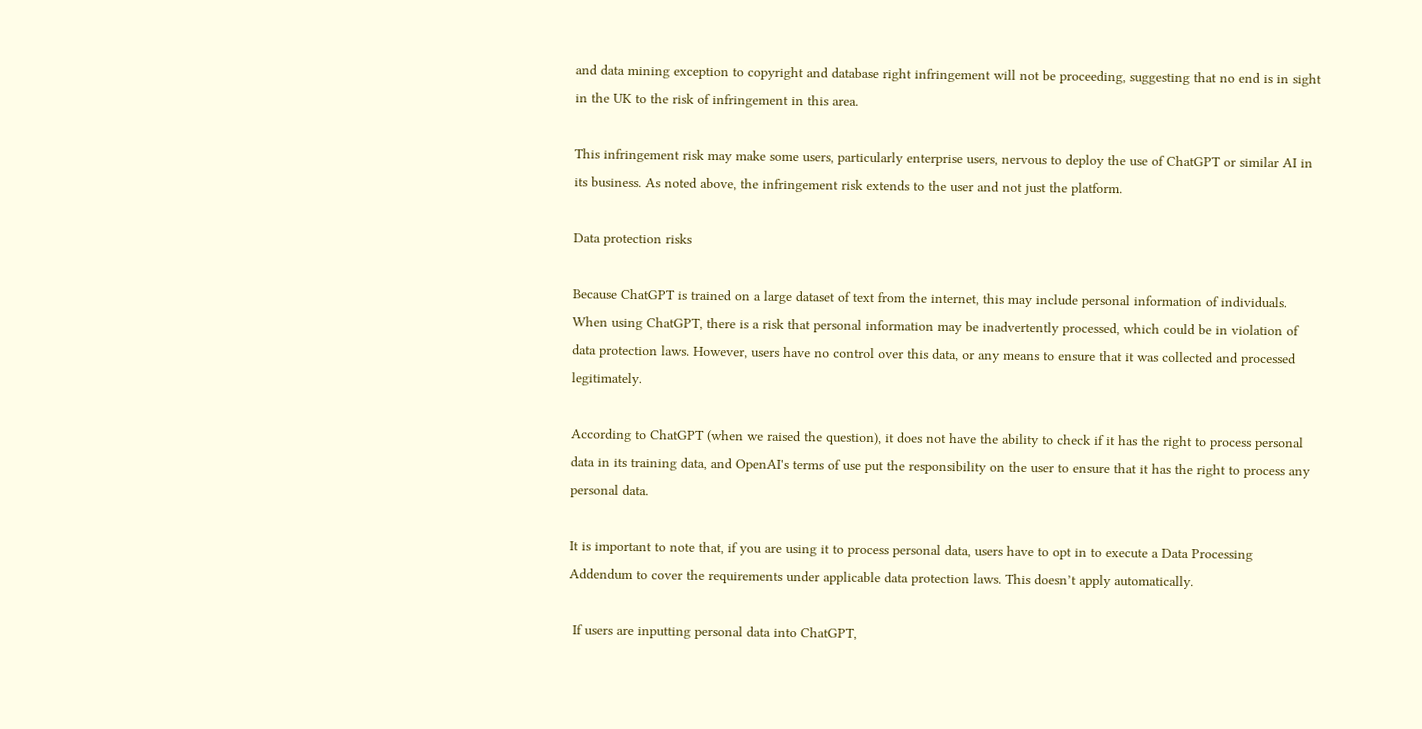and data mining exception to copyright and database right infringement will not be proceeding, suggesting that no end is in sight in the UK to the risk of infringement in this area.

This infringement risk may make some users, particularly enterprise users, nervous to deploy the use of ChatGPT or similar AI in its business. As noted above, the infringement risk extends to the user and not just the platform.

Data protection risks

Because ChatGPT is trained on a large dataset of text from the internet, this may include personal information of individuals. When using ChatGPT, there is a risk that personal information may be inadvertently processed, which could be in violation of data protection laws. However, users have no control over this data, or any means to ensure that it was collected and processed legitimately.

According to ChatGPT (when we raised the question), it does not have the ability to check if it has the right to process personal data in its training data, and OpenAI's terms of use put the responsibility on the user to ensure that it has the right to process any personal data.

It is important to note that, if you are using it to process personal data, users have to opt in to execute a Data Processing Addendum to cover the requirements under applicable data protection laws. This doesn’t apply automatically.

 If users are inputting personal data into ChatGPT,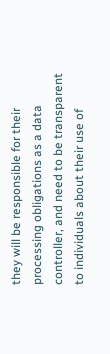they will be responsible for their processing obligations as a data controller, and need to be transparent to individuals about their use of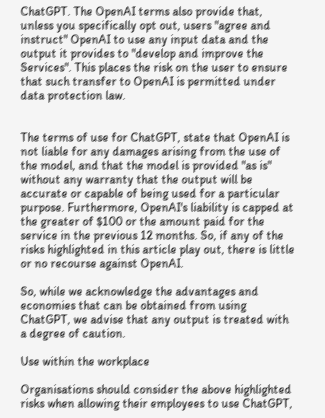ChatGPT. The OpenAI terms also provide that, unless you specifically opt out, users "agree and instruct" OpenAI to use any input data and the output it provides to "develop and improve the Services". This places the risk on the user to ensure that such transfer to OpenAI is permitted under data protection law.


The terms of use for ChatGPT, state that OpenAI is not liable for any damages arising from the use of the model, and that the model is provided "as is" without any warranty that the output will be accurate or capable of being used for a particular purpose. Furthermore, OpenAI's liability is capped at the greater of $100 or the amount paid for the service in the previous 12 months. So, if any of the risks highlighted in this article play out, there is little or no recourse against OpenAI.

So, while we acknowledge the advantages and economies that can be obtained from using ChatGPT, we advise that any output is treated with a degree of caution.

Use within the workplace

Organisations should consider the above highlighted risks when allowing their employees to use ChatGPT,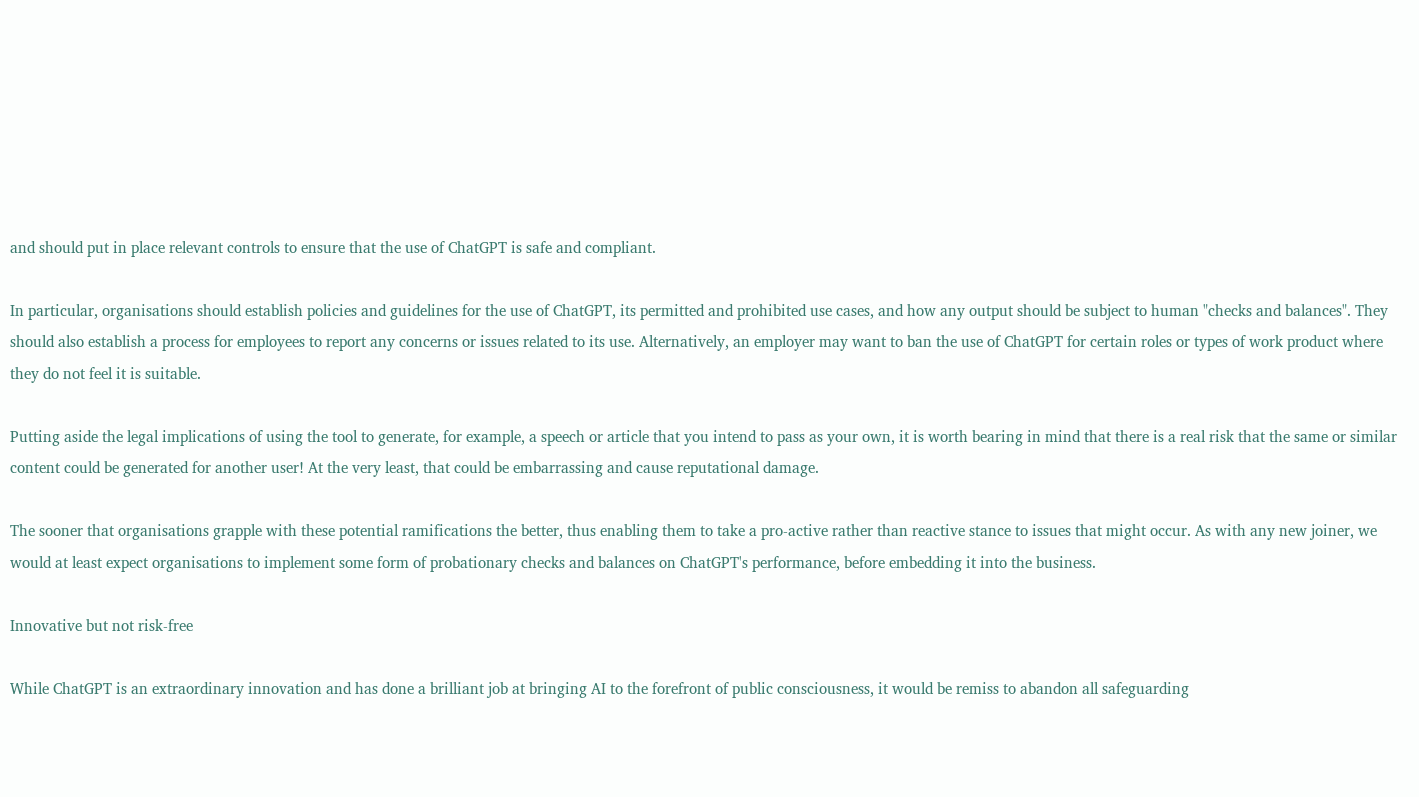and should put in place relevant controls to ensure that the use of ChatGPT is safe and compliant.

In particular, organisations should establish policies and guidelines for the use of ChatGPT, its permitted and prohibited use cases, and how any output should be subject to human "checks and balances". They should also establish a process for employees to report any concerns or issues related to its use. Alternatively, an employer may want to ban the use of ChatGPT for certain roles or types of work product where they do not feel it is suitable.

Putting aside the legal implications of using the tool to generate, for example, a speech or article that you intend to pass as your own, it is worth bearing in mind that there is a real risk that the same or similar content could be generated for another user! At the very least, that could be embarrassing and cause reputational damage.

The sooner that organisations grapple with these potential ramifications the better, thus enabling them to take a pro-active rather than reactive stance to issues that might occur. As with any new joiner, we would at least expect organisations to implement some form of probationary checks and balances on ChatGPT's performance, before embedding it into the business.

Innovative but not risk-free

While ChatGPT is an extraordinary innovation and has done a brilliant job at bringing AI to the forefront of public consciousness, it would be remiss to abandon all safeguarding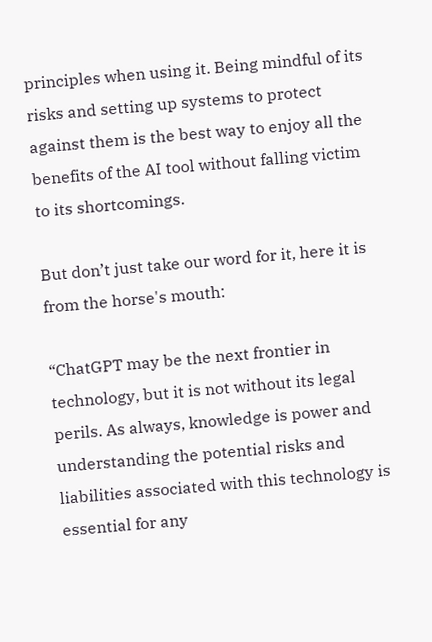principles when using it. Being mindful of its risks and setting up systems to protect against them is the best way to enjoy all the benefits of the AI tool without falling victim to its shortcomings.

But don’t just take our word for it, here it is from the horse's mouth:

“ChatGPT may be the next frontier in technology, but it is not without its legal perils. As always, knowledge is power and understanding the potential risks and liabilities associated with this technology is essential for any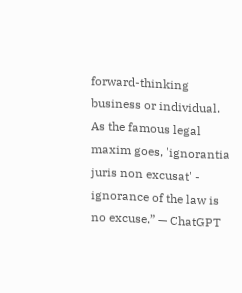forward-thinking business or individual. As the famous legal maxim goes, 'ignorantia juris non excusat' - ignorance of the law is no excuse.” — ChatGPT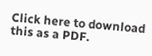Click here to download this as a PDF.